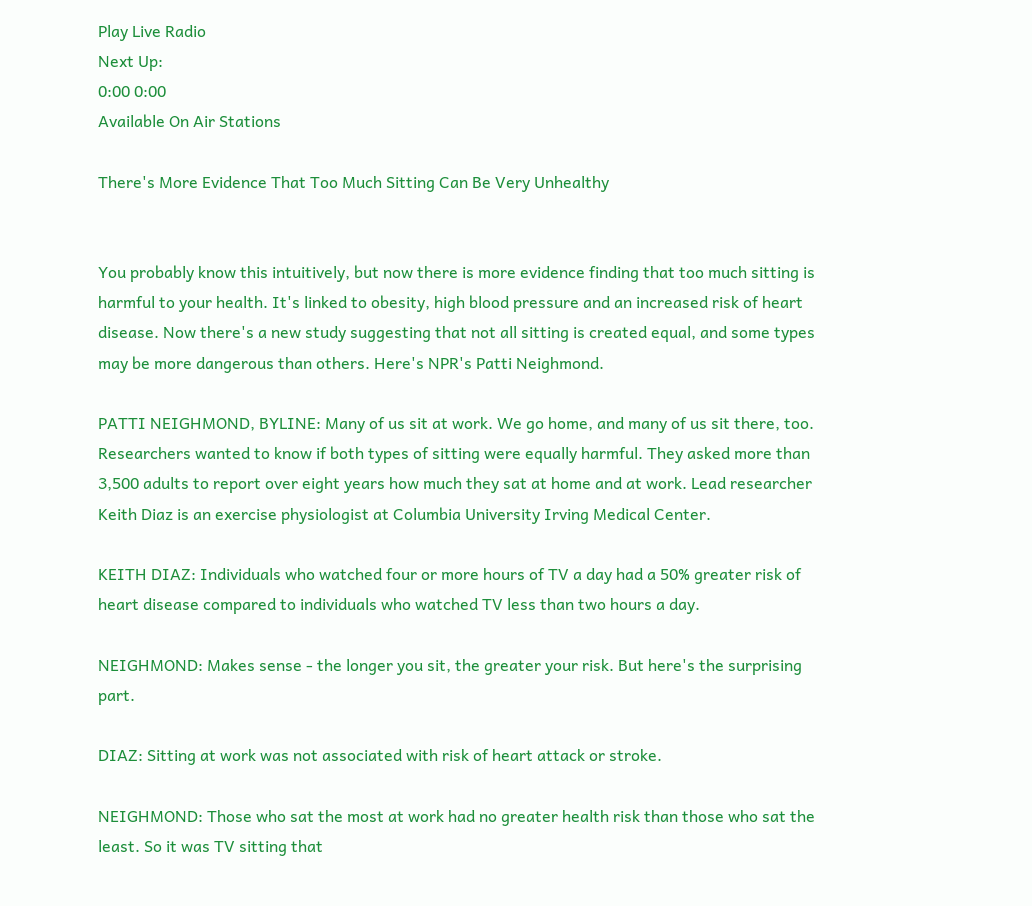Play Live Radio
Next Up:
0:00 0:00
Available On Air Stations

There's More Evidence That Too Much Sitting Can Be Very Unhealthy


You probably know this intuitively, but now there is more evidence finding that too much sitting is harmful to your health. It's linked to obesity, high blood pressure and an increased risk of heart disease. Now there's a new study suggesting that not all sitting is created equal, and some types may be more dangerous than others. Here's NPR's Patti Neighmond.

PATTI NEIGHMOND, BYLINE: Many of us sit at work. We go home, and many of us sit there, too. Researchers wanted to know if both types of sitting were equally harmful. They asked more than 3,500 adults to report over eight years how much they sat at home and at work. Lead researcher Keith Diaz is an exercise physiologist at Columbia University Irving Medical Center.

KEITH DIAZ: Individuals who watched four or more hours of TV a day had a 50% greater risk of heart disease compared to individuals who watched TV less than two hours a day.

NEIGHMOND: Makes sense - the longer you sit, the greater your risk. But here's the surprising part.

DIAZ: Sitting at work was not associated with risk of heart attack or stroke.

NEIGHMOND: Those who sat the most at work had no greater health risk than those who sat the least. So it was TV sitting that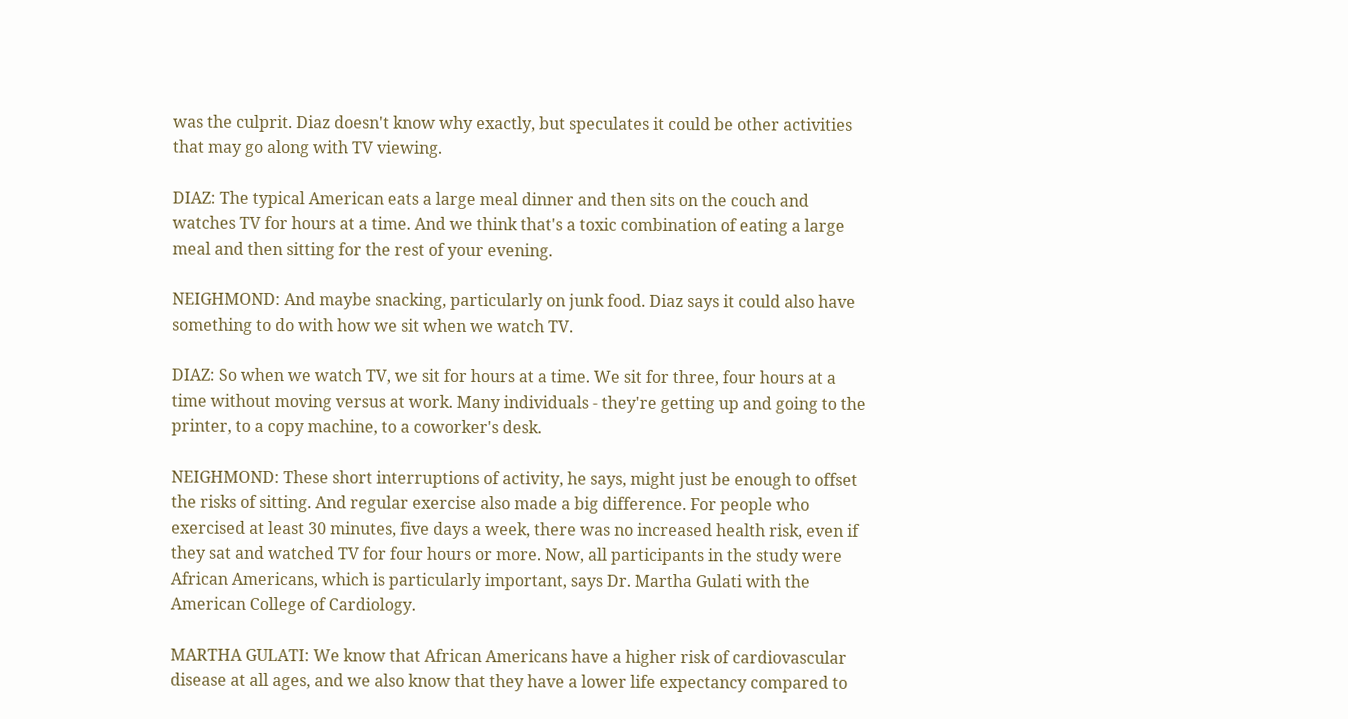was the culprit. Diaz doesn't know why exactly, but speculates it could be other activities that may go along with TV viewing.

DIAZ: The typical American eats a large meal dinner and then sits on the couch and watches TV for hours at a time. And we think that's a toxic combination of eating a large meal and then sitting for the rest of your evening.

NEIGHMOND: And maybe snacking, particularly on junk food. Diaz says it could also have something to do with how we sit when we watch TV.

DIAZ: So when we watch TV, we sit for hours at a time. We sit for three, four hours at a time without moving versus at work. Many individuals - they're getting up and going to the printer, to a copy machine, to a coworker's desk.

NEIGHMOND: These short interruptions of activity, he says, might just be enough to offset the risks of sitting. And regular exercise also made a big difference. For people who exercised at least 30 minutes, five days a week, there was no increased health risk, even if they sat and watched TV for four hours or more. Now, all participants in the study were African Americans, which is particularly important, says Dr. Martha Gulati with the American College of Cardiology.

MARTHA GULATI: We know that African Americans have a higher risk of cardiovascular disease at all ages, and we also know that they have a lower life expectancy compared to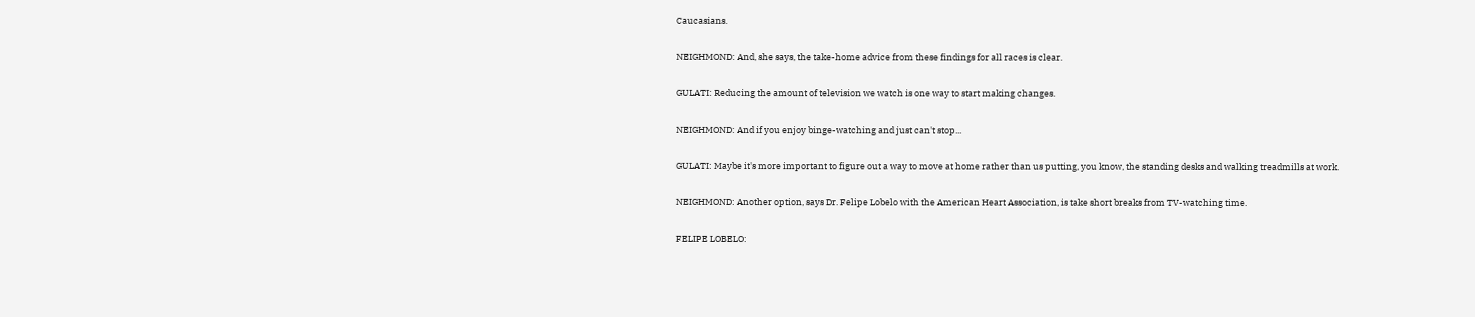Caucasians.

NEIGHMOND: And, she says, the take-home advice from these findings for all races is clear.

GULATI: Reducing the amount of television we watch is one way to start making changes.

NEIGHMOND: And if you enjoy binge-watching and just can't stop...

GULATI: Maybe it's more important to figure out a way to move at home rather than us putting, you know, the standing desks and walking treadmills at work.

NEIGHMOND: Another option, says Dr. Felipe Lobelo with the American Heart Association, is take short breaks from TV-watching time.

FELIPE LOBELO: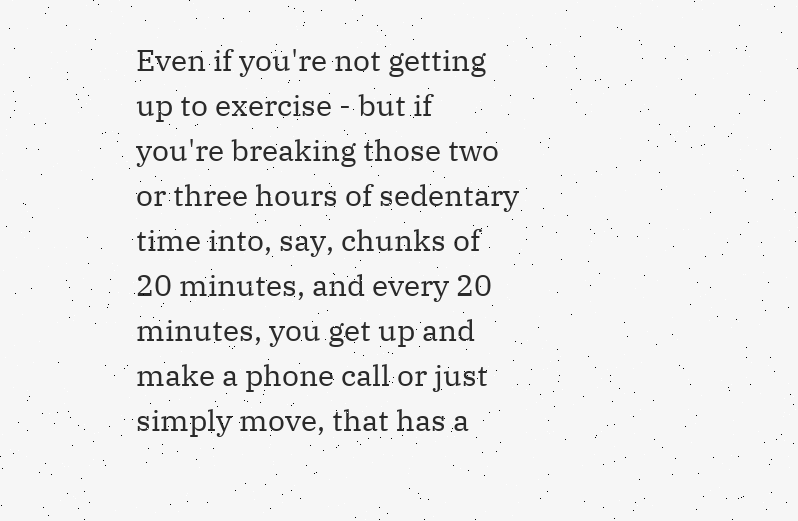Even if you're not getting up to exercise - but if you're breaking those two or three hours of sedentary time into, say, chunks of 20 minutes, and every 20 minutes, you get up and make a phone call or just simply move, that has a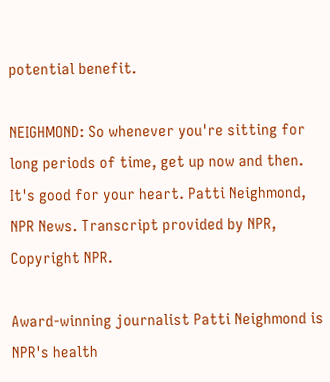potential benefit.

NEIGHMOND: So whenever you're sitting for long periods of time, get up now and then. It's good for your heart. Patti Neighmond, NPR News. Transcript provided by NPR, Copyright NPR.

Award-winning journalist Patti Neighmond is NPR's health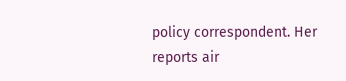policy correspondent. Her reports air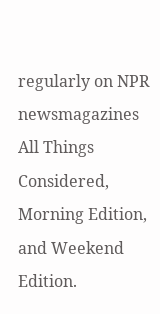regularly on NPR newsmagazines All Things Considered, Morning Edition, and Weekend Edition.